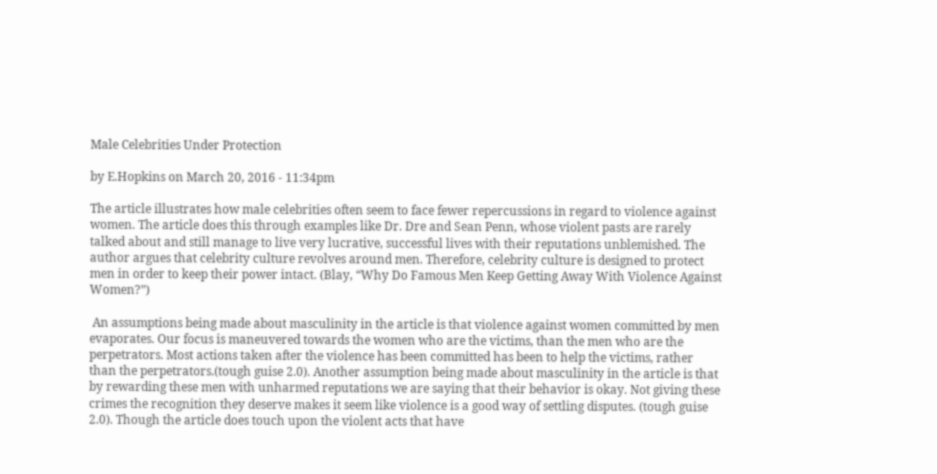Male Celebrities Under Protection

by E.Hopkins on March 20, 2016 - 11:34pm

The article illustrates how male celebrities often seem to face fewer repercussions in regard to violence against women. The article does this through examples like Dr. Dre and Sean Penn, whose violent pasts are rarely talked about and still manage to live very lucrative, successful lives with their reputations unblemished. The author argues that celebrity culture revolves around men. Therefore, celebrity culture is designed to protect men in order to keep their power intact. (Blay, “Why Do Famous Men Keep Getting Away With Violence Against Women?”)

 An assumptions being made about masculinity in the article is that violence against women committed by men evaporates. Our focus is maneuvered towards the women who are the victims, than the men who are the perpetrators. Most actions taken after the violence has been committed has been to help the victims, rather than the perpetrators.(tough guise 2.0). Another assumption being made about masculinity in the article is that by rewarding these men with unharmed reputations we are saying that their behavior is okay. Not giving these crimes the recognition they deserve makes it seem like violence is a good way of settling disputes. (tough guise 2.0). Though the article does touch upon the violent acts that have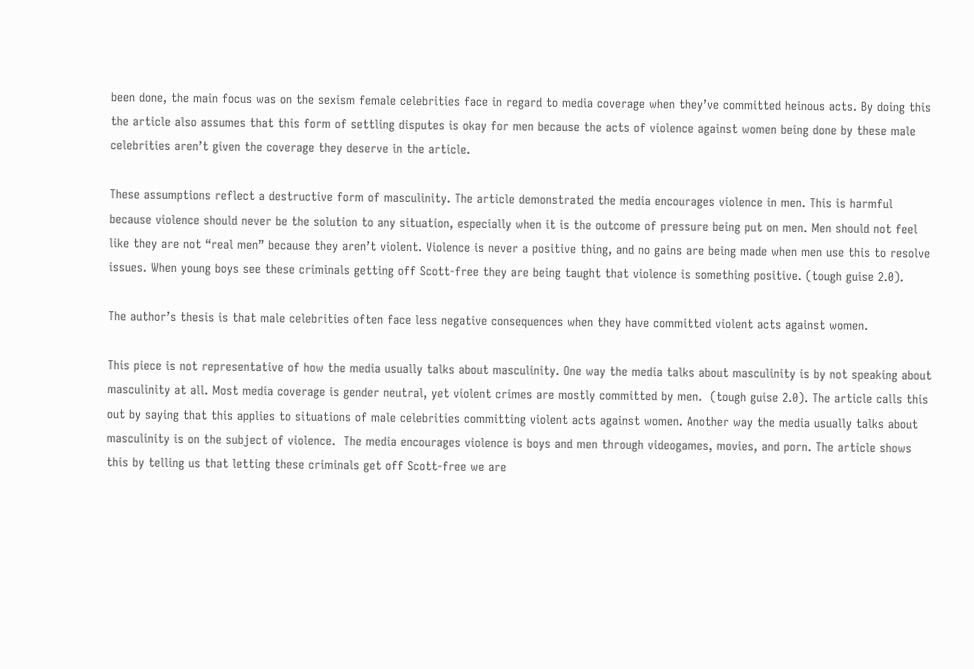been done, the main focus was on the sexism female celebrities face in regard to media coverage when they’ve committed heinous acts. By doing this the article also assumes that this form of settling disputes is okay for men because the acts of violence against women being done by these male celebrities aren’t given the coverage they deserve in the article.

These assumptions reflect a destructive form of masculinity. The article demonstrated the media encourages violence in men. This is harmful because violence should never be the solution to any situation, especially when it is the outcome of pressure being put on men. Men should not feel like they are not “real men” because they aren’t violent. Violence is never a positive thing, and no gains are being made when men use this to resolve issues. When young boys see these criminals getting off Scott-free they are being taught that violence is something positive. (tough guise 2.0).

The author’s thesis is that male celebrities often face less negative consequences when they have committed violent acts against women.

This piece is not representative of how the media usually talks about masculinity. One way the media talks about masculinity is by not speaking about masculinity at all. Most media coverage is gender neutral, yet violent crimes are mostly committed by men.  (tough guise 2.0). The article calls this out by saying that this applies to situations of male celebrities committing violent acts against women. Another way the media usually talks about masculinity is on the subject of violence.  The media encourages violence is boys and men through videogames, movies, and porn. The article shows this by telling us that letting these criminals get off Scott-free we are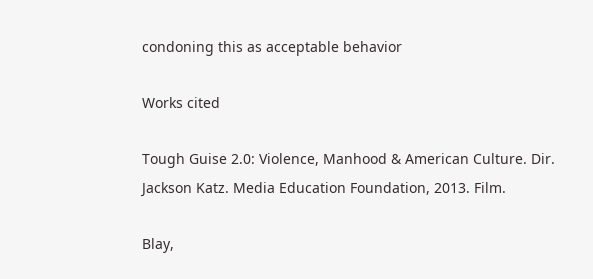condoning this as acceptable behavior

Works cited

Tough Guise 2.0: Violence, Manhood & American Culture. Dir. Jackson Katz. Media Education Foundation, 2013. Film.

Blay,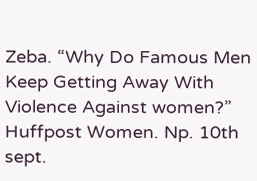Zeba. “Why Do Famous Men Keep Getting Away With Violence Against women?” Huffpost Women. Np. 10th sept.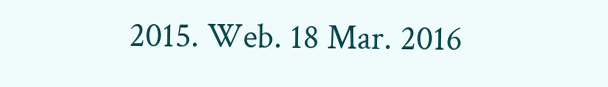2015. Web. 18 Mar. 2016